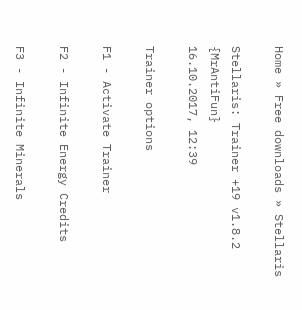Home » Free downloads » Stellaris

Stellaris: Trainer +19 v1.8.2 {MrAntiFun}
16.10.2017, 12:39

Trainer options

F1 - Activate Trainer

F2 - Infinite Energy Credits

F3 - Infinite Minerals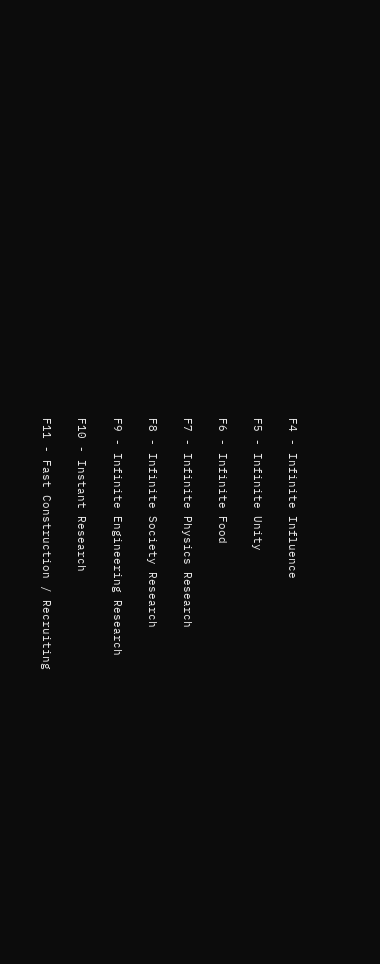F4 - Infinite Influence

F5 - Infinite Unity

F6 - Infinite Food

F7 - Infinite Physics Research

F8 - Infinite Society Research

F9 - Infinite Engineering Research

F10 - Instant Research

F11 - Fast Construction / Recruiting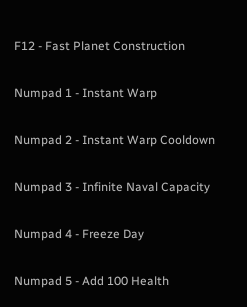F12 - Fast Planet Construction

Numpad 1 - Instant Warp

Numpad 2 - Instant Warp Cooldown

Numpad 3 - Infinite Naval Capacity

Numpad 4 - Freeze Day

Numpad 5 - Add 100 Health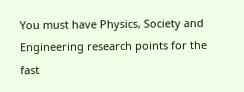You must have Physics, Society and Engineering research points for the fast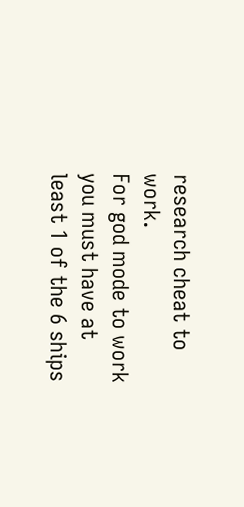research cheat to work.
For god mode to work you must have at least 1 of the 6 ships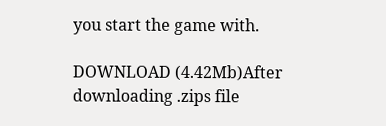you start the game with.

DOWNLOAD (4.42Mb)After downloading .zips file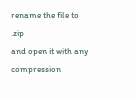rename the file to .zip
and open it with any compression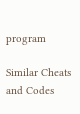program

Similar Cheats and Codes